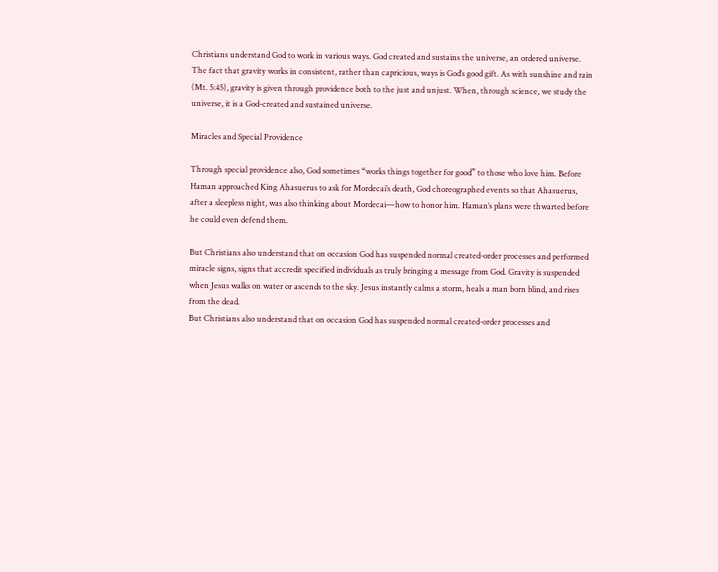Christians understand God to work in various ways. God created and sustains the universe, an ordered universe. The fact that gravity works in consistent, rather than capricious, ways is God’s good gift. As with sunshine and rain (Mt. 5:45), gravity is given through providence both to the just and unjust. When, through science, we study the universe, it is a God-created and sustained universe.

Miracles and Special Providence

Through special providence also, God sometimes “works things together for good” to those who love him. Before Haman approached King Ahasuerus to ask for Mordecai’s death, God choreographed events so that Ahasuerus, after a sleepless night, was also thinking about Mordecai—how to honor him. Haman’s plans were thwarted before he could even defend them.

But Christians also understand that on occasion God has suspended normal created-order processes and performed miracle signs, signs that accredit specified individuals as truly bringing a message from God. Gravity is suspended when Jesus walks on water or ascends to the sky. Jesus instantly calms a storm, heals a man born blind, and rises from the dead.
But Christians also understand that on occasion God has suspended normal created-order processes and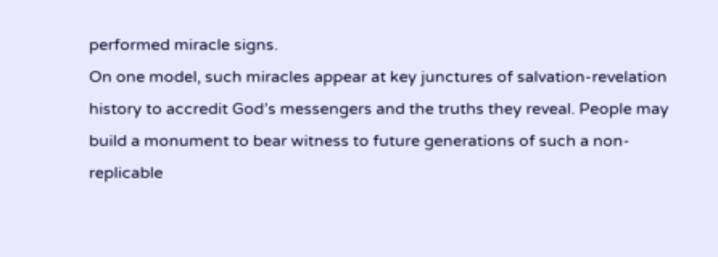performed miracle signs.
On one model, such miracles appear at key junctures of salvation-revelation history to accredit God’s messengers and the truths they reveal. People may build a monument to bear witness to future generations of such a non-replicable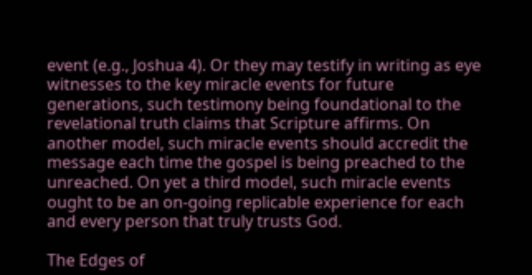event (e.g., Joshua 4). Or they may testify in writing as eye witnesses to the key miracle events for future generations, such testimony being foundational to the revelational truth claims that Scripture affirms. On another model, such miracle events should accredit the message each time the gospel is being preached to the unreached. On yet a third model, such miracle events ought to be an on-going replicable experience for each and every person that truly trusts God.

The Edges of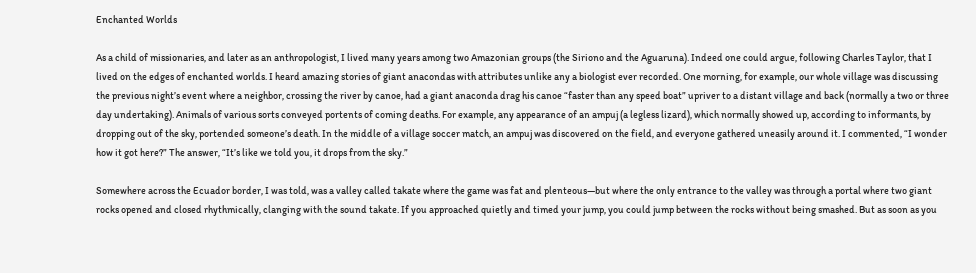Enchanted Worlds

As a child of missionaries, and later as an anthropologist, I lived many years among two Amazonian groups (the Siriono and the Aguaruna). Indeed one could argue, following Charles Taylor, that I lived on the edges of enchanted worlds. I heard amazing stories of giant anacondas with attributes unlike any a biologist ever recorded. One morning, for example, our whole village was discussing the previous night’s event where a neighbor, crossing the river by canoe, had a giant anaconda drag his canoe “faster than any speed boat” upriver to a distant village and back (normally a two or three day undertaking). Animals of various sorts conveyed portents of coming deaths. For example, any appearance of an ampuj (a legless lizard), which normally showed up, according to informants, by dropping out of the sky, portended someone’s death. In the middle of a village soccer match, an ampuj was discovered on the field, and everyone gathered uneasily around it. I commented, “I wonder how it got here?” The answer, “It’s like we told you, it drops from the sky.”

Somewhere across the Ecuador border, I was told, was a valley called takate where the game was fat and plenteous—but where the only entrance to the valley was through a portal where two giant rocks opened and closed rhythmically, clanging with the sound takate. If you approached quietly and timed your jump, you could jump between the rocks without being smashed. But as soon as you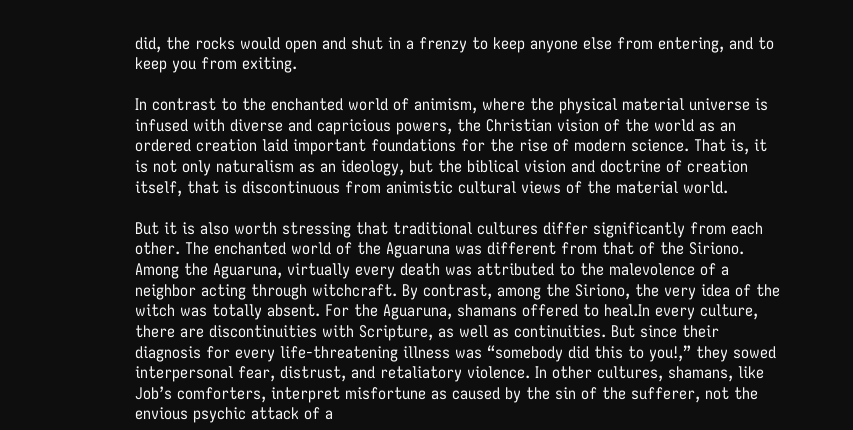did, the rocks would open and shut in a frenzy to keep anyone else from entering, and to keep you from exiting.

In contrast to the enchanted world of animism, where the physical material universe is infused with diverse and capricious powers, the Christian vision of the world as an ordered creation laid important foundations for the rise of modern science. That is, it is not only naturalism as an ideology, but the biblical vision and doctrine of creation itself, that is discontinuous from animistic cultural views of the material world.

But it is also worth stressing that traditional cultures differ significantly from each other. The enchanted world of the Aguaruna was different from that of the Siriono. Among the Aguaruna, virtually every death was attributed to the malevolence of a neighbor acting through witchcraft. By contrast, among the Siriono, the very idea of the witch was totally absent. For the Aguaruna, shamans offered to heal.In every culture, there are discontinuities with Scripture, as well as continuities. But since their diagnosis for every life-threatening illness was “somebody did this to you!,” they sowed interpersonal fear, distrust, and retaliatory violence. In other cultures, shamans, like Job’s comforters, interpret misfortune as caused by the sin of the sufferer, not the envious psychic attack of a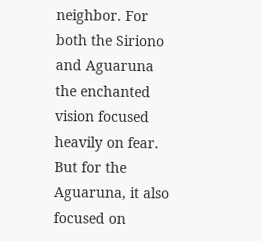neighbor. For both the Siriono and Aguaruna the enchanted vision focused heavily on fear. But for the Aguaruna, it also focused on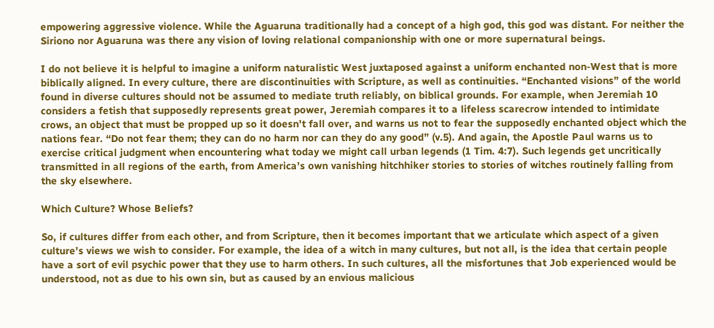empowering aggressive violence. While the Aguaruna traditionally had a concept of a high god, this god was distant. For neither the Siriono nor Aguaruna was there any vision of loving relational companionship with one or more supernatural beings.

I do not believe it is helpful to imagine a uniform naturalistic West juxtaposed against a uniform enchanted non-West that is more biblically aligned. In every culture, there are discontinuities with Scripture, as well as continuities. “Enchanted visions” of the world found in diverse cultures should not be assumed to mediate truth reliably, on biblical grounds. For example, when Jeremiah 10 considers a fetish that supposedly represents great power, Jeremiah compares it to a lifeless scarecrow intended to intimidate crows, an object that must be propped up so it doesn’t fall over, and warns us not to fear the supposedly enchanted object which the nations fear. “Do not fear them; they can do no harm nor can they do any good” (v.5). And again, the Apostle Paul warns us to exercise critical judgment when encountering what today we might call urban legends (1 Tim. 4:7). Such legends get uncritically transmitted in all regions of the earth, from America’s own vanishing hitchhiker stories to stories of witches routinely falling from the sky elsewhere.

Which Culture? Whose Beliefs?

So, if cultures differ from each other, and from Scripture, then it becomes important that we articulate which aspect of a given culture’s views we wish to consider. For example, the idea of a witch in many cultures, but not all, is the idea that certain people have a sort of evil psychic power that they use to harm others. In such cultures, all the misfortunes that Job experienced would be understood, not as due to his own sin, but as caused by an envious malicious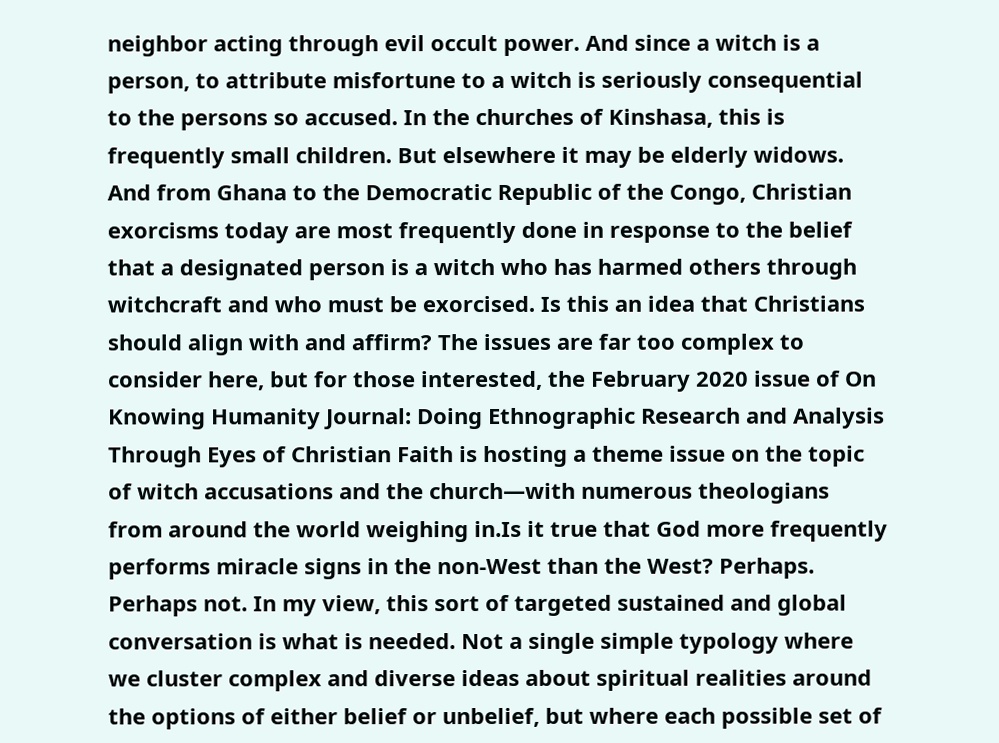neighbor acting through evil occult power. And since a witch is a person, to attribute misfortune to a witch is seriously consequential to the persons so accused. In the churches of Kinshasa, this is frequently small children. But elsewhere it may be elderly widows. And from Ghana to the Democratic Republic of the Congo, Christian exorcisms today are most frequently done in response to the belief that a designated person is a witch who has harmed others through witchcraft and who must be exorcised. Is this an idea that Christians should align with and affirm? The issues are far too complex to consider here, but for those interested, the February 2020 issue of On Knowing Humanity Journal: Doing Ethnographic Research and Analysis Through Eyes of Christian Faith is hosting a theme issue on the topic of witch accusations and the church—with numerous theologians from around the world weighing in.Is it true that God more frequently performs miracle signs in the non-West than the West? Perhaps. Perhaps not. In my view, this sort of targeted sustained and global conversation is what is needed. Not a single simple typology where we cluster complex and diverse ideas about spiritual realities around the options of either belief or unbelief, but where each possible set of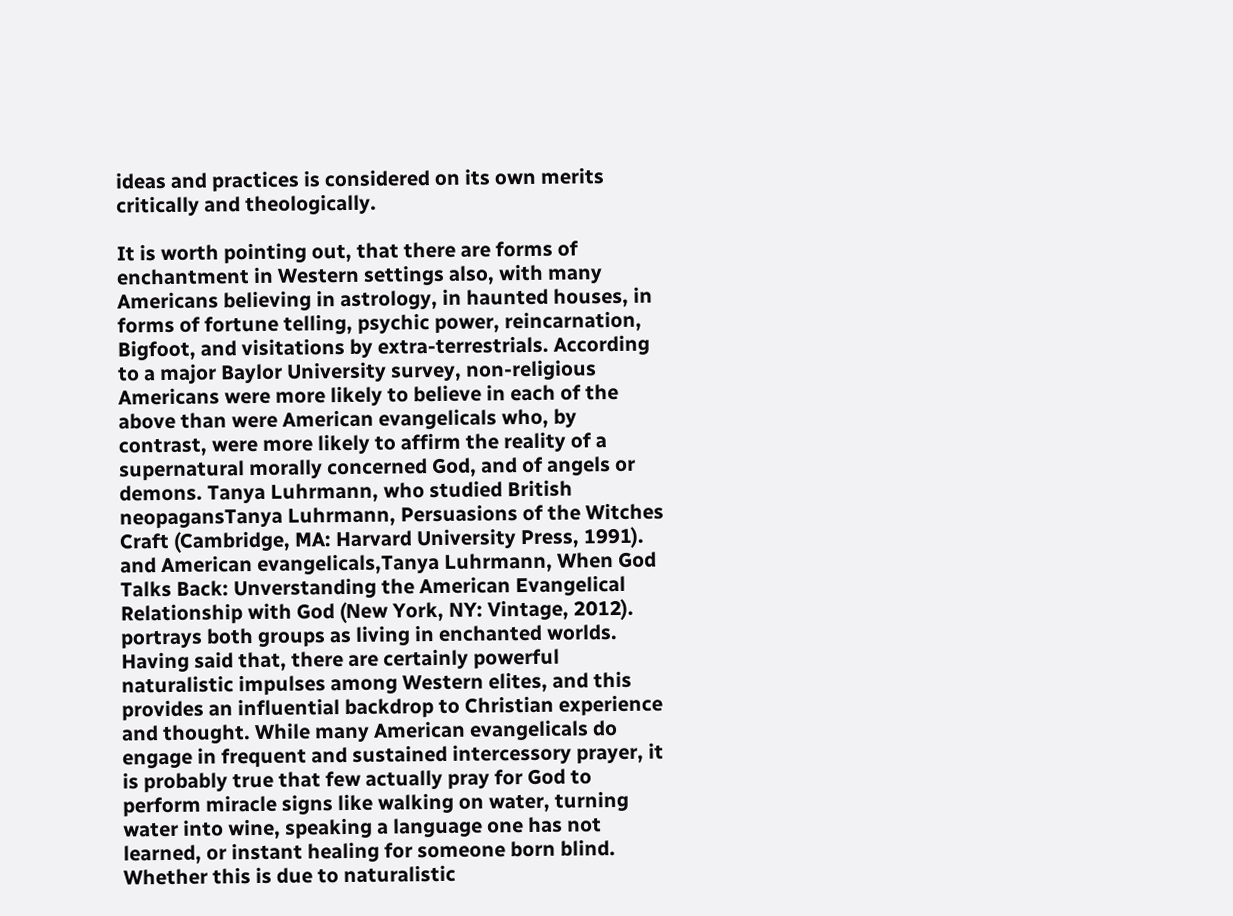ideas and practices is considered on its own merits critically and theologically.

It is worth pointing out, that there are forms of enchantment in Western settings also, with many Americans believing in astrology, in haunted houses, in forms of fortune telling, psychic power, reincarnation, Bigfoot, and visitations by extra-terrestrials. According to a major Baylor University survey, non-religious Americans were more likely to believe in each of the above than were American evangelicals who, by contrast, were more likely to affirm the reality of a supernatural morally concerned God, and of angels or demons. Tanya Luhrmann, who studied British neopagansTanya Luhrmann, Persuasions of the Witches Craft (Cambridge, MA: Harvard University Press, 1991). and American evangelicals,Tanya Luhrmann, When God Talks Back: Unverstanding the American Evangelical Relationship with God (New York, NY: Vintage, 2012). portrays both groups as living in enchanted worlds. Having said that, there are certainly powerful naturalistic impulses among Western elites, and this provides an influential backdrop to Christian experience and thought. While many American evangelicals do engage in frequent and sustained intercessory prayer, it is probably true that few actually pray for God to perform miracle signs like walking on water, turning water into wine, speaking a language one has not learned, or instant healing for someone born blind. Whether this is due to naturalistic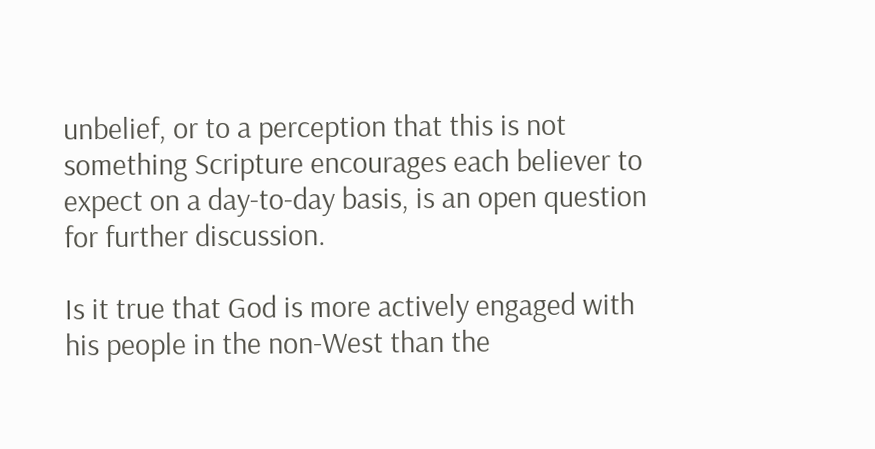unbelief, or to a perception that this is not something Scripture encourages each believer to expect on a day-to-day basis, is an open question for further discussion.

Is it true that God is more actively engaged with his people in the non-West than the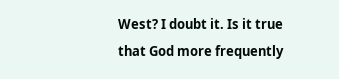West? I doubt it. Is it true that God more frequently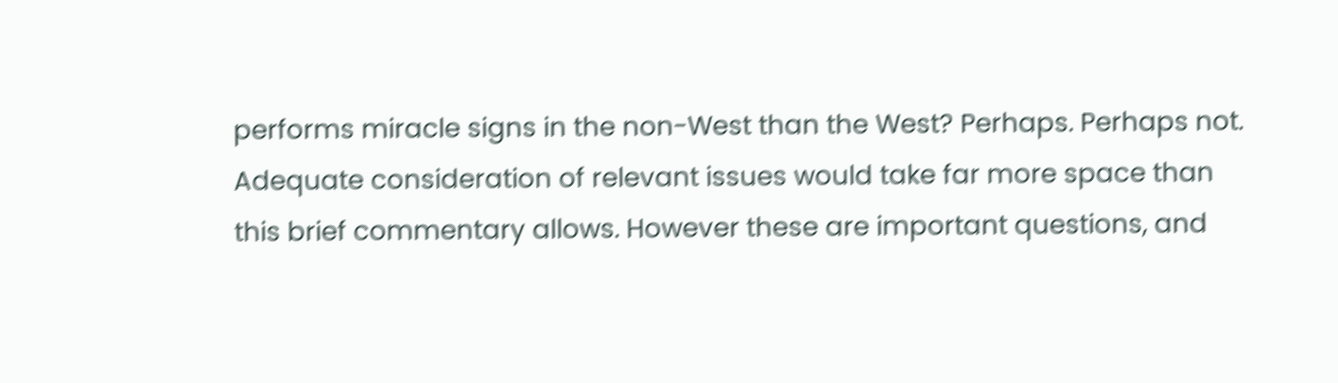performs miracle signs in the non-West than the West? Perhaps. Perhaps not. Adequate consideration of relevant issues would take far more space than this brief commentary allows. However these are important questions, and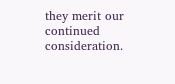they merit our continued consideration.